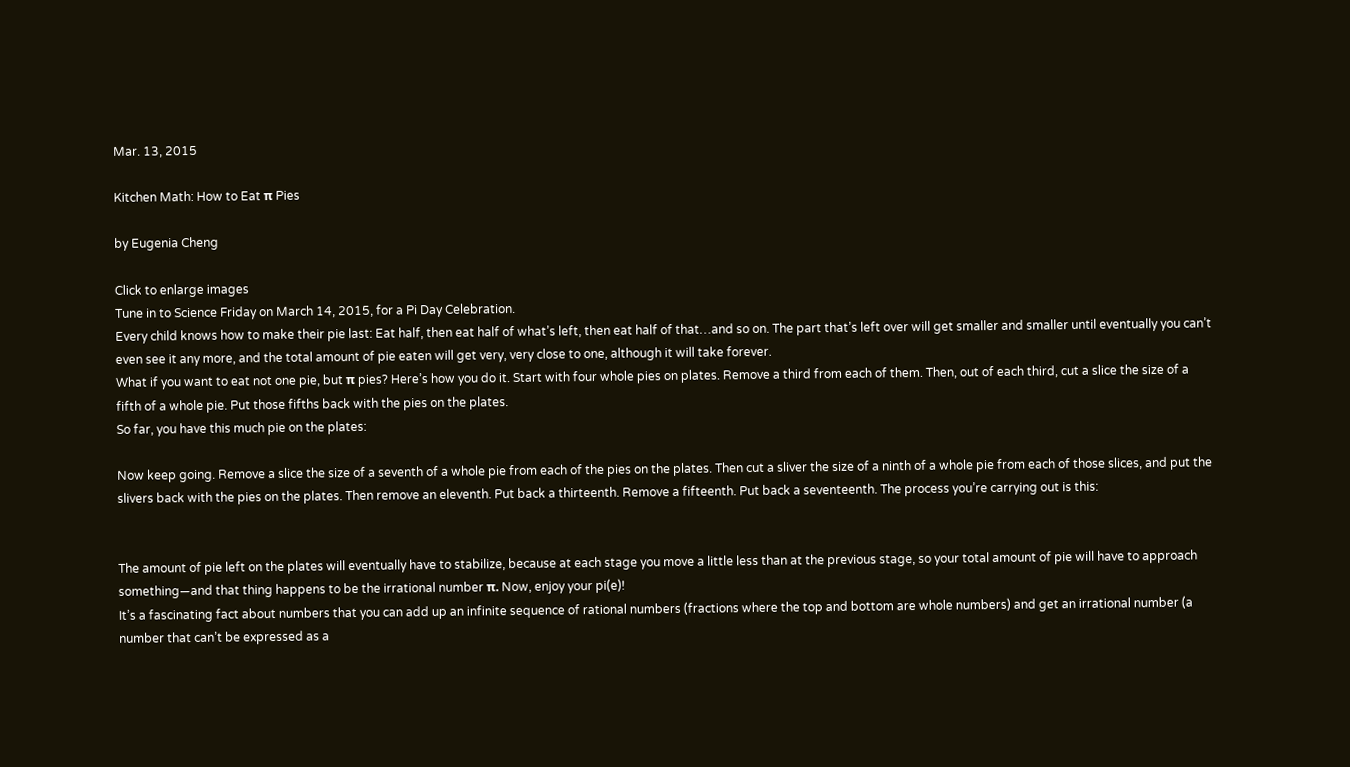Mar. 13, 2015

Kitchen Math: How to Eat π Pies

by Eugenia Cheng

Click to enlarge images
Tune in to Science Friday on March 14, 2015, for a Pi Day Celebration.
Every child knows how to make their pie last: Eat half, then eat half of what’s left, then eat half of that…and so on. The part that’s left over will get smaller and smaller until eventually you can’t even see it any more, and the total amount of pie eaten will get very, very close to one, although it will take forever.
What if you want to eat not one pie, but π pies? Here’s how you do it. Start with four whole pies on plates. Remove a third from each of them. Then, out of each third, cut a slice the size of a fifth of a whole pie. Put those fifths back with the pies on the plates.
So far, you have this much pie on the plates:

Now keep going. Remove a slice the size of a seventh of a whole pie from each of the pies on the plates. Then cut a sliver the size of a ninth of a whole pie from each of those slices, and put the slivers back with the pies on the plates. Then remove an eleventh. Put back a thirteenth. Remove a fifteenth. Put back a seventeenth. The process you’re carrying out is this:


The amount of pie left on the plates will eventually have to stabilize, because at each stage you move a little less than at the previous stage, so your total amount of pie will have to approach something—and that thing happens to be the irrational number π. Now, enjoy your pi(e)!
It’s a fascinating fact about numbers that you can add up an infinite sequence of rational numbers (fractions where the top and bottom are whole numbers) and get an irrational number (a number that can’t be expressed as a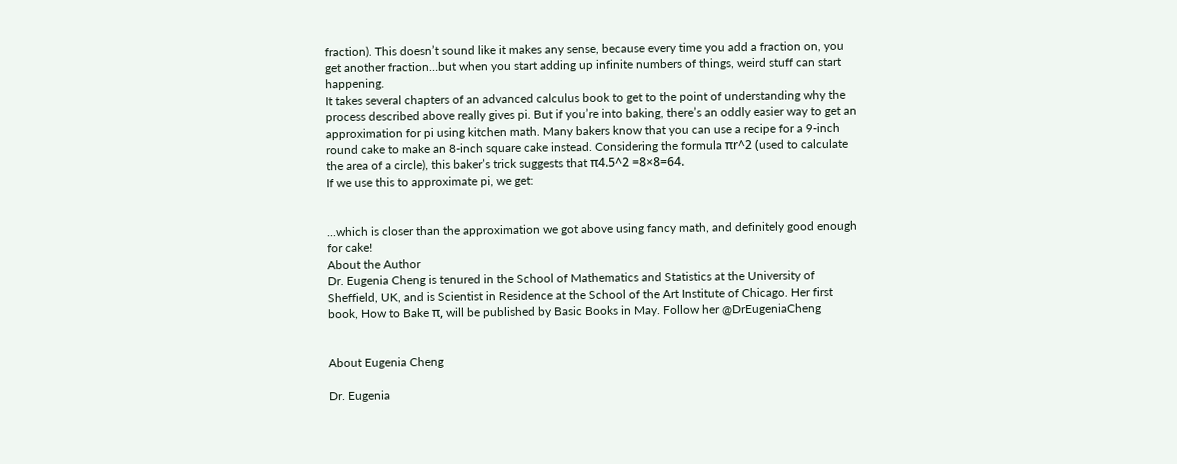fraction). This doesn’t sound like it makes any sense, because every time you add a fraction on, you get another fraction…but when you start adding up infinite numbers of things, weird stuff can start happening.
It takes several chapters of an advanced calculus book to get to the point of understanding why the process described above really gives pi. But if you’re into baking, there’s an oddly easier way to get an approximation for pi using kitchen math. Many bakers know that you can use a recipe for a 9-inch round cake to make an 8-inch square cake instead. Considering the formula πr^2 (used to calculate the area of a circle), this baker’s trick suggests that π4.5^2 =8×8=64.
If we use this to approximate pi, we get:


...which is closer than the approximation we got above using fancy math, and definitely good enough for cake!
About the Author
Dr. Eugenia Cheng is tenured in the School of Mathematics and Statistics at the University of Sheffield, UK, and is Scientist in Residence at the School of the Art Institute of Chicago. Her first book, How to Bake π, will be published by Basic Books in May. Follow her @DrEugeniaCheng


About Eugenia Cheng

Dr. Eugenia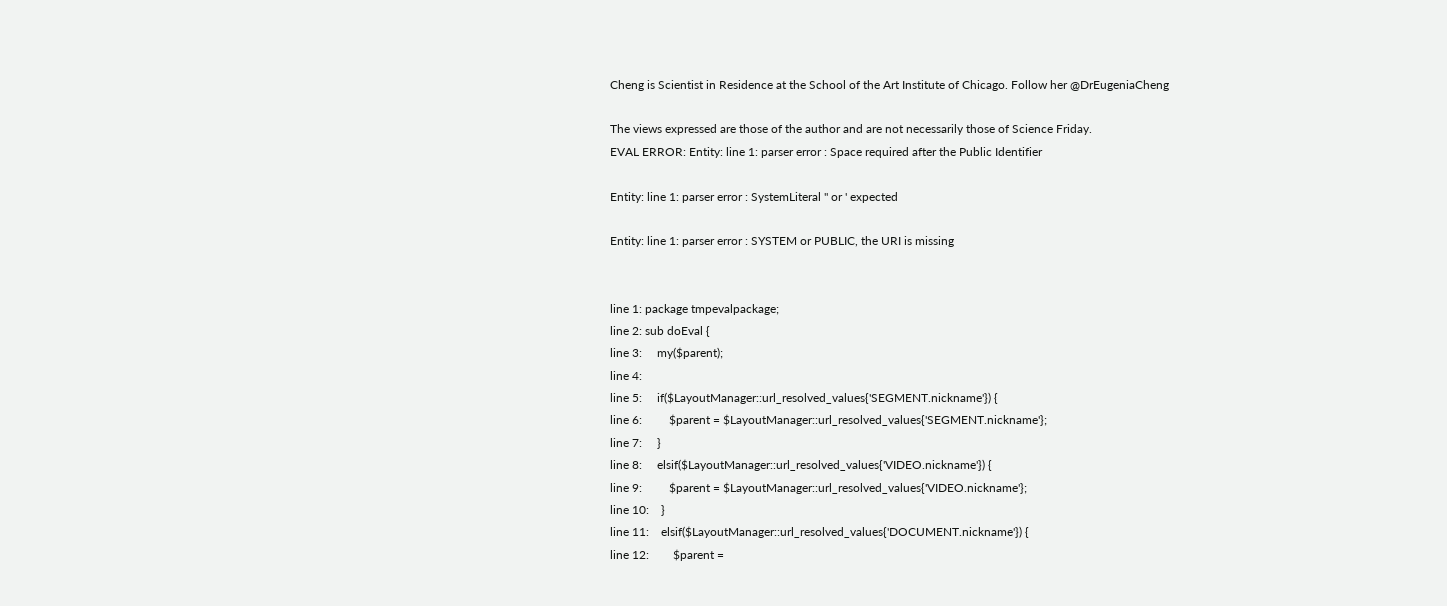Cheng is Scientist in Residence at the School of the Art Institute of Chicago. Follow her @DrEugeniaCheng

The views expressed are those of the author and are not necessarily those of Science Friday.
EVAL ERROR: Entity: line 1: parser error : Space required after the Public Identifier

Entity: line 1: parser error : SystemLiteral " or ' expected

Entity: line 1: parser error : SYSTEM or PUBLIC, the URI is missing


line 1: package tmpevalpackage;
line 2: sub doEval {
line 3:     my($parent);
line 4:
line 5:     if($LayoutManager::url_resolved_values{'SEGMENT.nickname'}) {
line 6:         $parent = $LayoutManager::url_resolved_values{'SEGMENT.nickname'};
line 7:     }
line 8:     elsif($LayoutManager::url_resolved_values{'VIDEO.nickname'}) {
line 9:         $parent = $LayoutManager::url_resolved_values{'VIDEO.nickname'};
line 10:    }
line 11:    elsif($LayoutManager::url_resolved_values{'DOCUMENT.nickname'}) {
line 12:        $parent =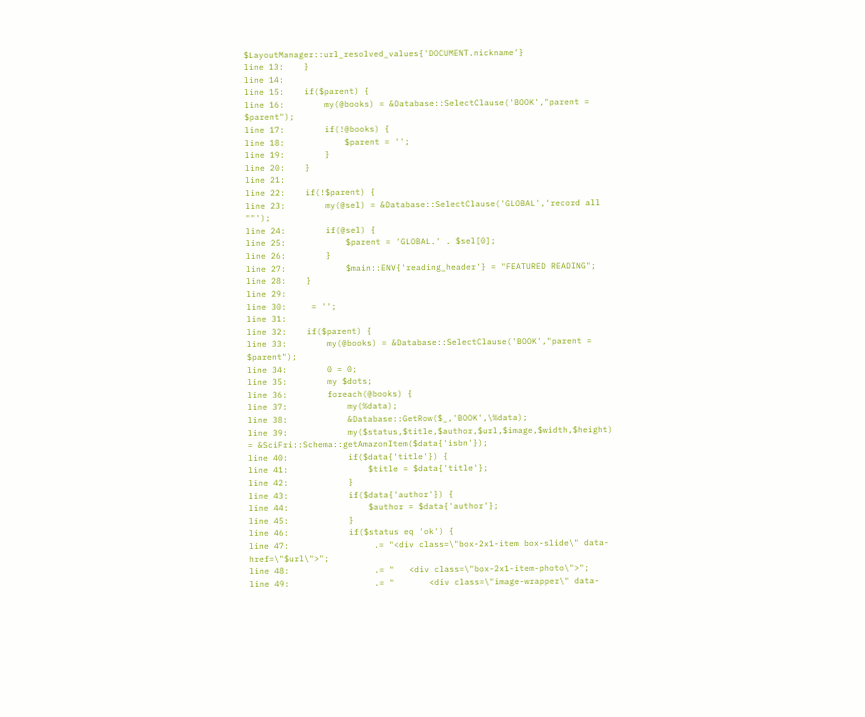$LayoutManager::url_resolved_values{'DOCUMENT.nickname'}
line 13:    }
line 14:
line 15:    if($parent) {
line 16:        my(@books) = &Database::SelectClause('BOOK',"parent = $parent");
line 17:        if(!@books) {
line 18:            $parent = '';
line 19:        }
line 20:    }
line 21:
line 22:    if(!$parent) {
line 23:        my(@sel) = &Database::SelectClause('GLOBAL','record all ""');
line 24:        if(@sel) {
line 25:            $parent = 'GLOBAL.' . $sel[0];
line 26:        }
line 27:            $main::ENV{'reading_header'} = "FEATURED READING";
line 28:    }
line 29:
line 30:     = '';
line 31:
line 32:    if($parent) {
line 33:        my(@books) = &Database::SelectClause('BOOK',"parent = $parent");
line 34:        0 = 0;
line 35:        my $dots;
line 36:        foreach(@books) {
line 37:            my(%data);
line 38:            &Database::GetRow($_,'BOOK',\%data);
line 39:            my($status,$title,$author,$url,$image,$width,$height) = &SciFri::Schema::getAmazonItem($data{'isbn'});
line 40:            if($data{'title'}) {
line 41:                $title = $data{'title'};
line 42:            }
line 43:            if($data{'author'}) {
line 44:                $author = $data{'author'};
line 45:            }
line 46:            if($status eq 'ok') {
line 47:                 .= "<div class=\"box-2x1-item box-slide\" data-href=\"$url\">";
line 48:                 .= "   <div class=\"box-2x1-item-photo\">";
line 49:                 .= "       <div class=\"image-wrapper\" data-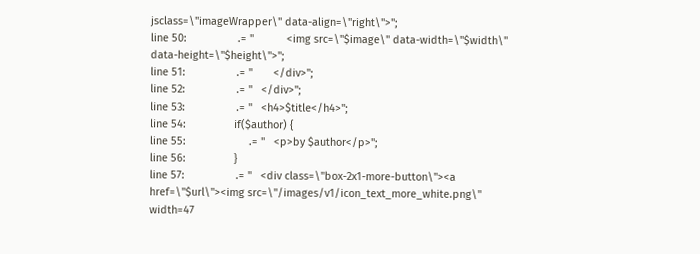jsclass=\"imageWrapper\" data-align=\"right\">";
line 50:                 .= "           <img src=\"$image\" data-width=\"$width\" data-height=\"$height\">";
line 51:                 .= "       </div>";
line 52:                 .= "   </div>";
line 53:                 .= "   <h4>$title</h4>";
line 54:                if($author) {
line 55:                     .= "   <p>by $author</p>";
line 56:                }
line 57:                 .= "   <div class=\"box-2x1-more-button\"><a href=\"$url\"><img src=\"/images/v1/icon_text_more_white.png\" width=47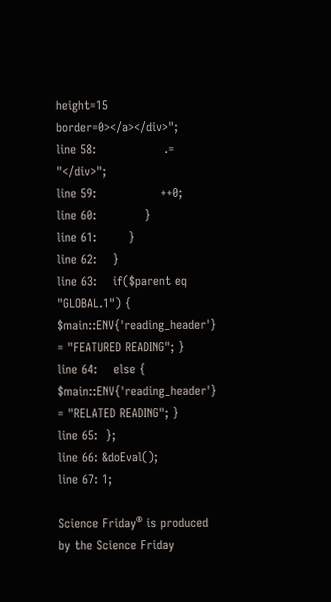height=15 border=0></a></div>";
line 58:                 .= "</div>";
line 59:                ++0;
line 60:            }
line 61:        }
line 62:    }
line 63:    if($parent eq "GLOBAL.1") { $main::ENV{'reading_header'} = "FEATURED READING"; }
line 64:    else { $main::ENV{'reading_header'} = "RELATED READING"; }
line 65:  };
line 66: &doEval();
line 67: 1;

Science Friday® is produced by the Science Friday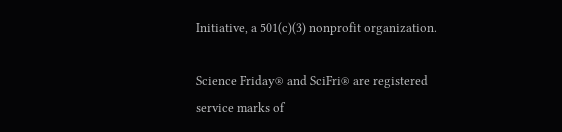Initiative, a 501(c)(3) nonprofit organization.

Science Friday® and SciFri® are registered service marks of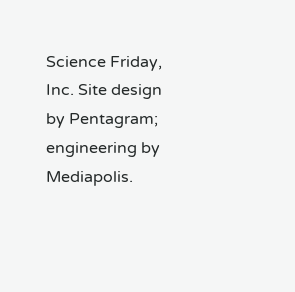Science Friday, Inc. Site design by Pentagram; engineering by Mediapolis.